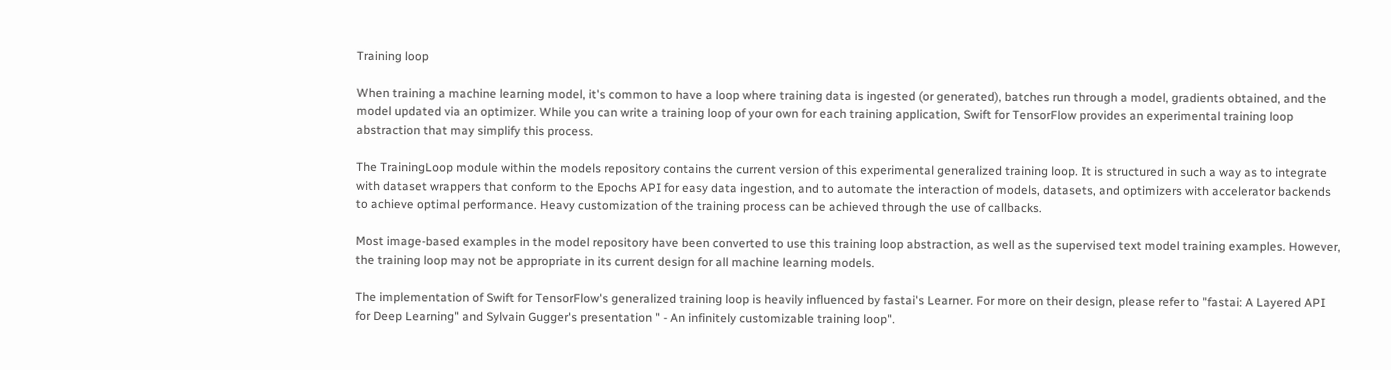Training loop

When training a machine learning model, it's common to have a loop where training data is ingested (or generated), batches run through a model, gradients obtained, and the model updated via an optimizer. While you can write a training loop of your own for each training application, Swift for TensorFlow provides an experimental training loop abstraction that may simplify this process.

The TrainingLoop module within the models repository contains the current version of this experimental generalized training loop. It is structured in such a way as to integrate with dataset wrappers that conform to the Epochs API for easy data ingestion, and to automate the interaction of models, datasets, and optimizers with accelerator backends to achieve optimal performance. Heavy customization of the training process can be achieved through the use of callbacks.

Most image-based examples in the model repository have been converted to use this training loop abstraction, as well as the supervised text model training examples. However, the training loop may not be appropriate in its current design for all machine learning models.

The implementation of Swift for TensorFlow's generalized training loop is heavily influenced by fastai's Learner. For more on their design, please refer to "fastai: A Layered API for Deep Learning" and Sylvain Gugger's presentation " - An infinitely customizable training loop".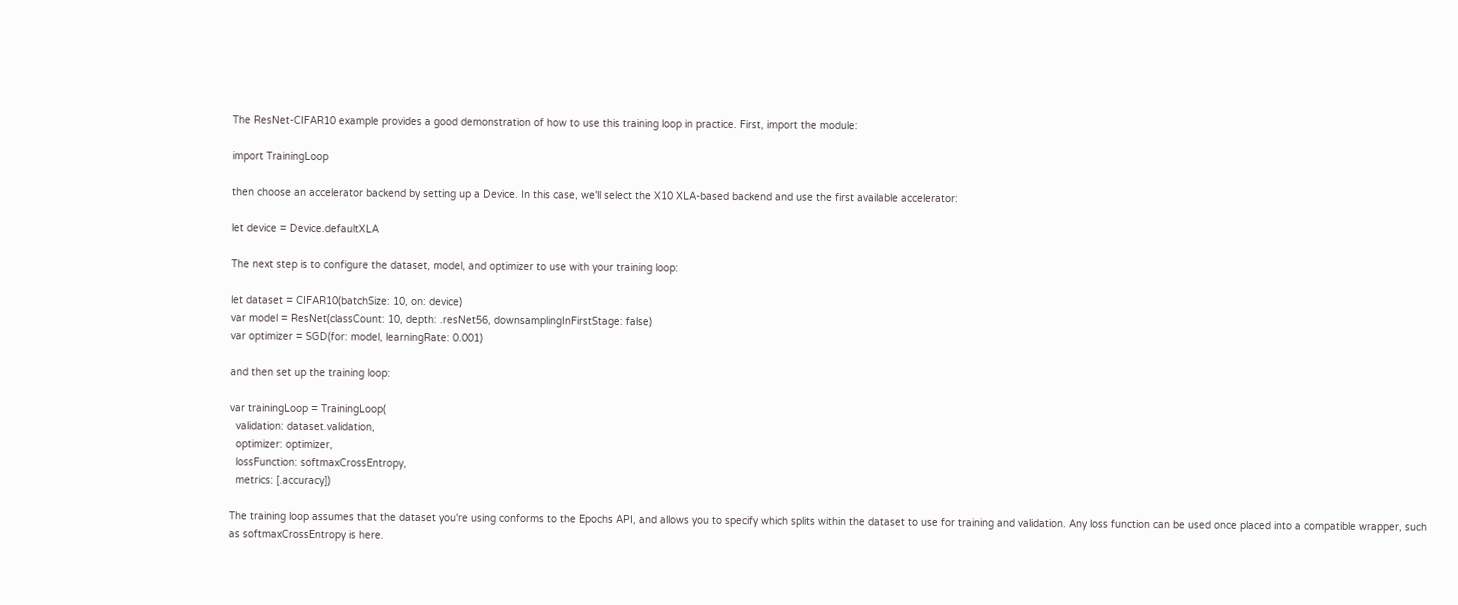The ResNet-CIFAR10 example provides a good demonstration of how to use this training loop in practice. First, import the module:

import TrainingLoop

then choose an accelerator backend by setting up a Device. In this case, we'll select the X10 XLA-based backend and use the first available accelerator:

let device = Device.defaultXLA

The next step is to configure the dataset, model, and optimizer to use with your training loop:

let dataset = CIFAR10(batchSize: 10, on: device)
var model = ResNet(classCount: 10, depth: .resNet56, downsamplingInFirstStage: false)
var optimizer = SGD(for: model, learningRate: 0.001)

and then set up the training loop:

var trainingLoop = TrainingLoop(
  validation: dataset.validation,
  optimizer: optimizer,
  lossFunction: softmaxCrossEntropy,
  metrics: [.accuracy])

The training loop assumes that the dataset you're using conforms to the Epochs API, and allows you to specify which splits within the dataset to use for training and validation. Any loss function can be used once placed into a compatible wrapper, such as softmaxCrossEntropy is here.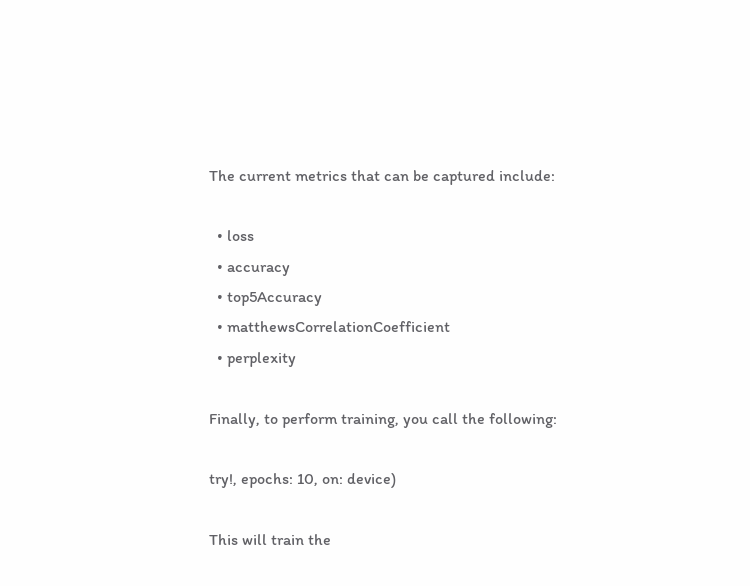The current metrics that can be captured include:

  • loss
  • accuracy
  • top5Accuracy
  • matthewsCorrelationCoefficient
  • perplexity

Finally, to perform training, you call the following:

try!, epochs: 10, on: device)

This will train the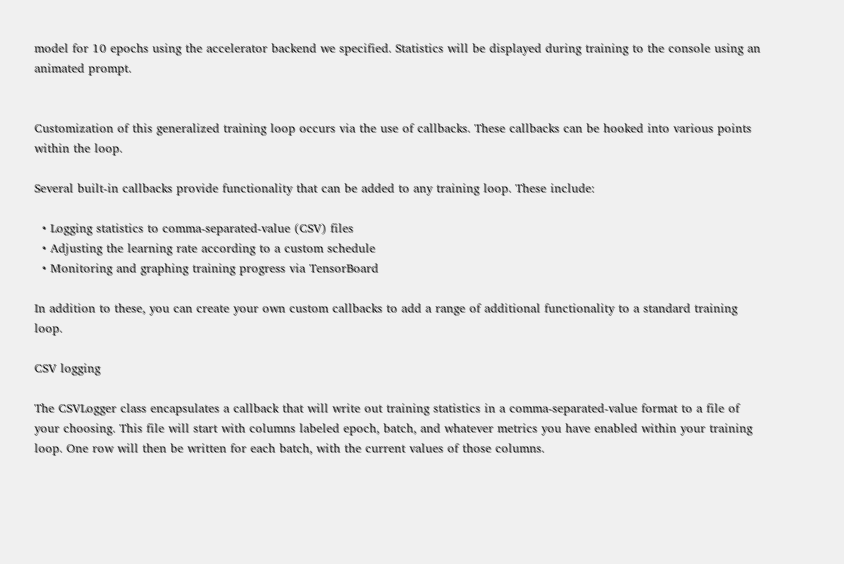model for 10 epochs using the accelerator backend we specified. Statistics will be displayed during training to the console using an animated prompt.


Customization of this generalized training loop occurs via the use of callbacks. These callbacks can be hooked into various points within the loop.

Several built-in callbacks provide functionality that can be added to any training loop. These include:

  • Logging statistics to comma-separated-value (CSV) files
  • Adjusting the learning rate according to a custom schedule
  • Monitoring and graphing training progress via TensorBoard

In addition to these, you can create your own custom callbacks to add a range of additional functionality to a standard training loop.

CSV logging

The CSVLogger class encapsulates a callback that will write out training statistics in a comma-separated-value format to a file of your choosing. This file will start with columns labeled epoch, batch, and whatever metrics you have enabled within your training loop. One row will then be written for each batch, with the current values of those columns.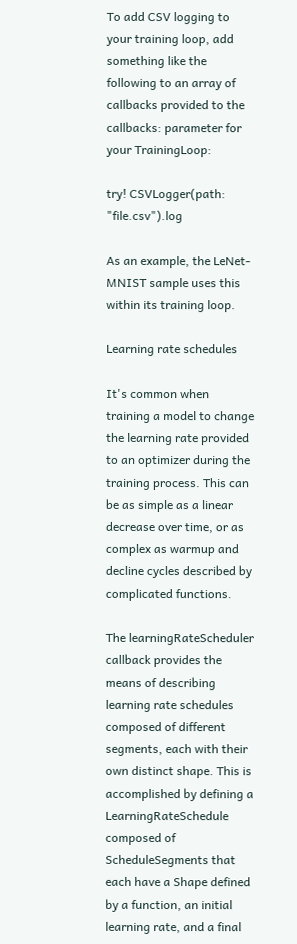To add CSV logging to your training loop, add something like the following to an array of callbacks provided to the callbacks: parameter for your TrainingLoop:

try! CSVLogger(path: "file.csv").log

As an example, the LeNet-MNIST sample uses this within its training loop.

Learning rate schedules

It's common when training a model to change the learning rate provided to an optimizer during the training process. This can be as simple as a linear decrease over time, or as complex as warmup and decline cycles described by complicated functions.

The learningRateScheduler callback provides the means of describing learning rate schedules composed of different segments, each with their own distinct shape. This is accomplished by defining a LearningRateSchedule composed of ScheduleSegments that each have a Shape defined by a function, an initial learning rate, and a final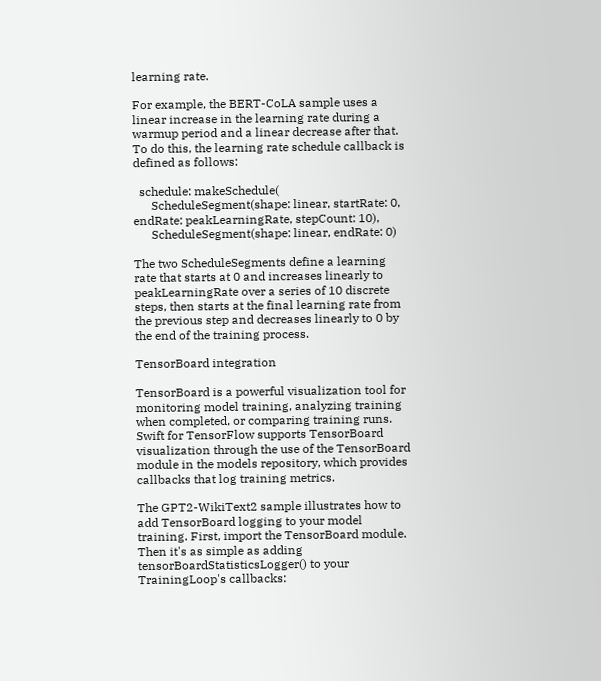learning rate.

For example, the BERT-CoLA sample uses a linear increase in the learning rate during a warmup period and a linear decrease after that. To do this, the learning rate schedule callback is defined as follows:

  schedule: makeSchedule(
      ScheduleSegment(shape: linear, startRate: 0, endRate: peakLearningRate, stepCount: 10),
      ScheduleSegment(shape: linear, endRate: 0)

The two ScheduleSegments define a learning rate that starts at 0 and increases linearly to peakLearningRate over a series of 10 discrete steps, then starts at the final learning rate from the previous step and decreases linearly to 0 by the end of the training process.

TensorBoard integration

TensorBoard is a powerful visualization tool for monitoring model training, analyzing training when completed, or comparing training runs. Swift for TensorFlow supports TensorBoard visualization through the use of the TensorBoard module in the models repository, which provides callbacks that log training metrics.

The GPT2-WikiText2 sample illustrates how to add TensorBoard logging to your model training. First, import the TensorBoard module. Then it's as simple as adding tensorBoardStatisticsLogger() to your TrainingLoop's callbacks: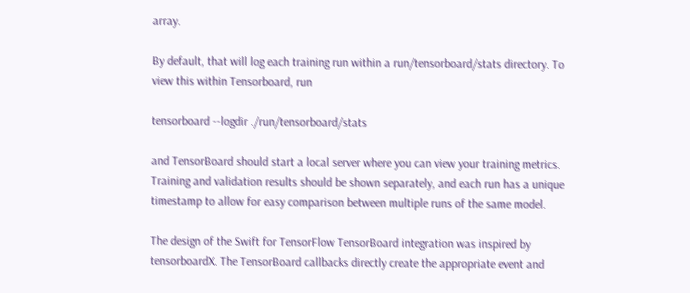array.

By default, that will log each training run within a run/tensorboard/stats directory. To view this within Tensorboard, run

tensorboard --logdir ./run/tensorboard/stats

and TensorBoard should start a local server where you can view your training metrics. Training and validation results should be shown separately, and each run has a unique timestamp to allow for easy comparison between multiple runs of the same model.

The design of the Swift for TensorFlow TensorBoard integration was inspired by tensorboardX. The TensorBoard callbacks directly create the appropriate event and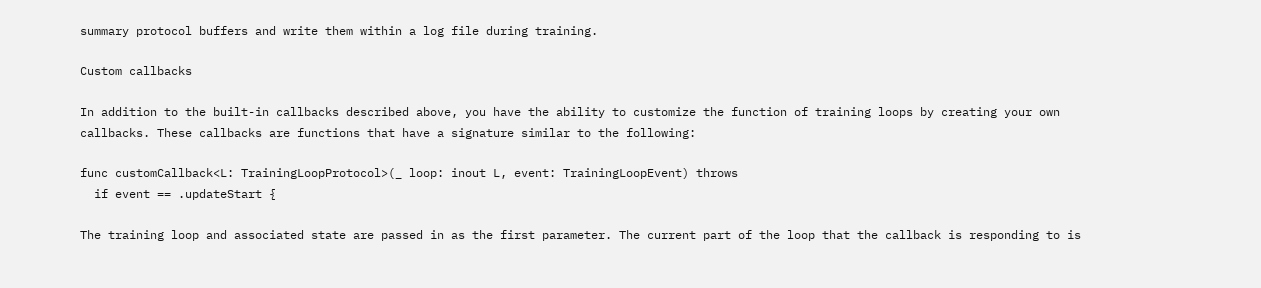summary protocol buffers and write them within a log file during training.

Custom callbacks

In addition to the built-in callbacks described above, you have the ability to customize the function of training loops by creating your own callbacks. These callbacks are functions that have a signature similar to the following:

func customCallback<L: TrainingLoopProtocol>(_ loop: inout L, event: TrainingLoopEvent) throws
  if event == .updateStart {

The training loop and associated state are passed in as the first parameter. The current part of the loop that the callback is responding to is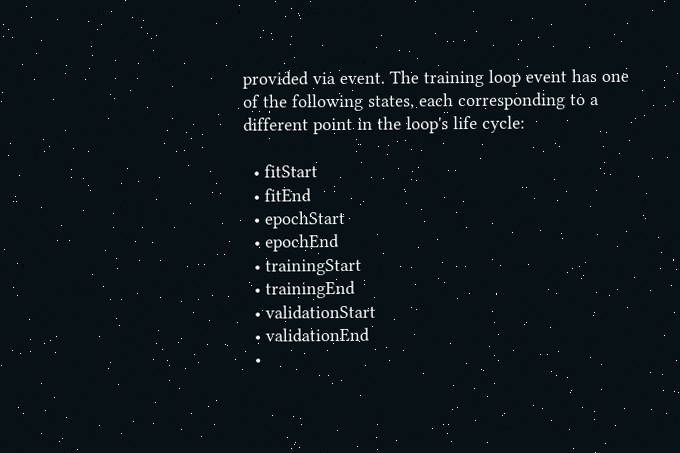provided via event. The training loop event has one of the following states, each corresponding to a different point in the loop's life cycle:

  • fitStart
  • fitEnd
  • epochStart
  • epochEnd
  • trainingStart
  • trainingEnd
  • validationStart
  • validationEnd
  •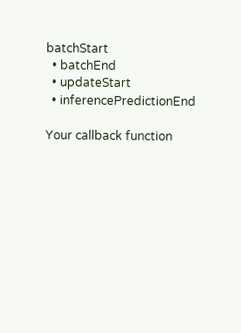batchStart
  • batchEnd
  • updateStart
  • inferencePredictionEnd

Your callback function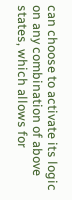can choose to activate its logic on any combination of above states, which allows for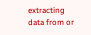extracting data from or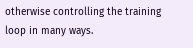otherwise controlling the training loop in many ways.